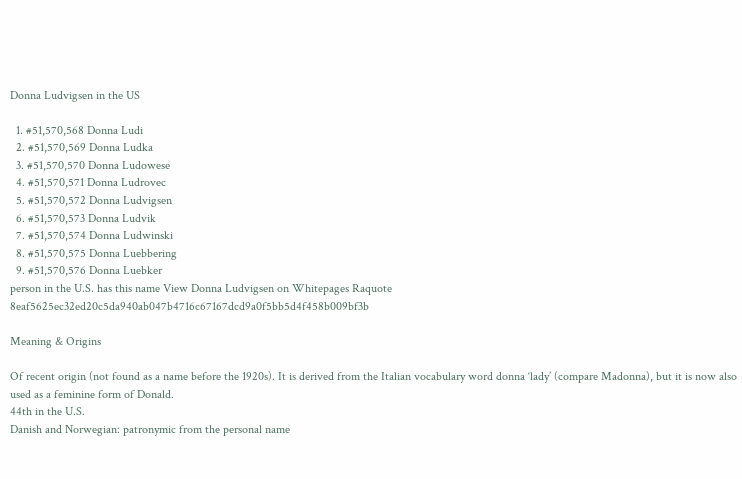Donna Ludvigsen in the US

  1. #51,570,568 Donna Ludi
  2. #51,570,569 Donna Ludka
  3. #51,570,570 Donna Ludowese
  4. #51,570,571 Donna Ludrovec
  5. #51,570,572 Donna Ludvigsen
  6. #51,570,573 Donna Ludvik
  7. #51,570,574 Donna Ludwinski
  8. #51,570,575 Donna Luebbering
  9. #51,570,576 Donna Luebker
person in the U.S. has this name View Donna Ludvigsen on Whitepages Raquote 8eaf5625ec32ed20c5da940ab047b4716c67167dcd9a0f5bb5d4f458b009bf3b

Meaning & Origins

Of recent origin (not found as a name before the 1920s). It is derived from the Italian vocabulary word donna ‘lady’ (compare Madonna), but it is now also used as a feminine form of Donald.
44th in the U.S.
Danish and Norwegian: patronymic from the personal name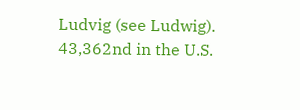Ludvig (see Ludwig).
43,362nd in the U.S.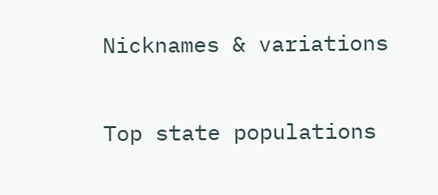Nicknames & variations

Top state populations